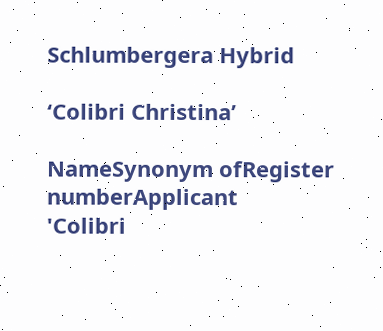Schlumbergera Hybrid

‘Colibri Christina’

NameSynonym ofRegister numberApplicant
'Colibri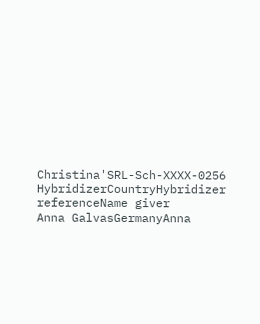Christina'SRL-Sch-XXXX-0256
HybridizerCountryHybridizer referenceName giver
Anna GalvasGermanyAnna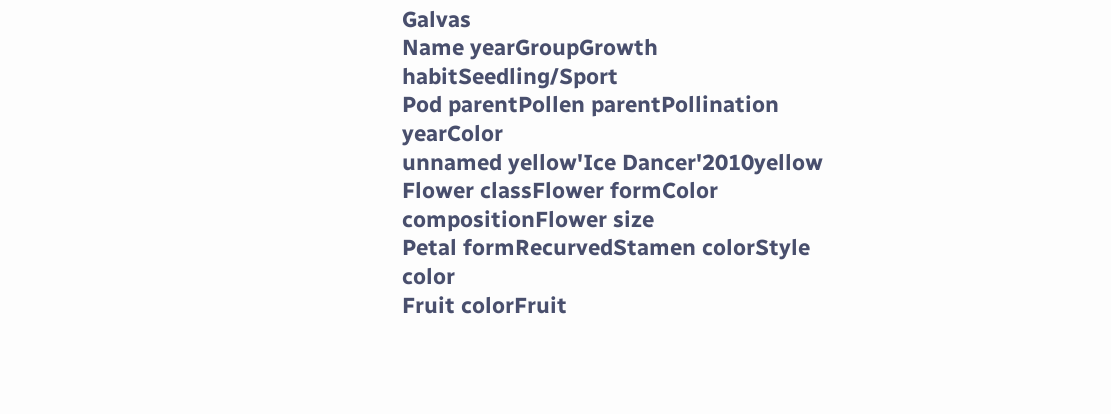Galvas
Name yearGroupGrowth habitSeedling/Sport
Pod parentPollen parentPollination yearColor
unnamed yellow'Ice Dancer'2010yellow
Flower classFlower formColor compositionFlower size
Petal formRecurvedStamen colorStyle color
Fruit colorFruit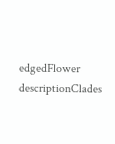edgedFlower descriptionClades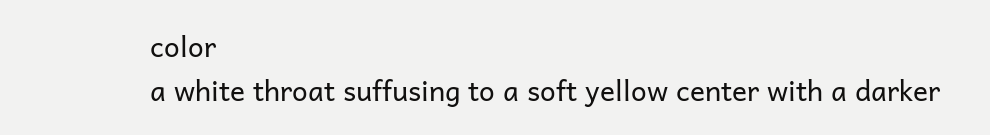color
a white throat suffusing to a soft yellow center with a darker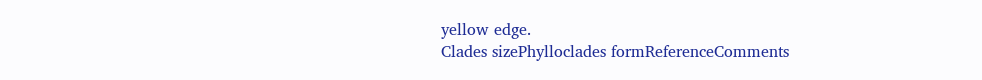yellow edge.
Clades sizePhylloclades formReferenceComments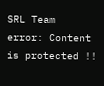SRL Team
error: Content is protected !!